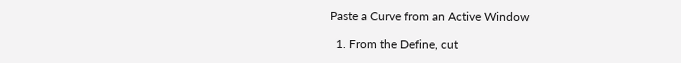Paste a Curve from an Active Window

  1. From the Define, cut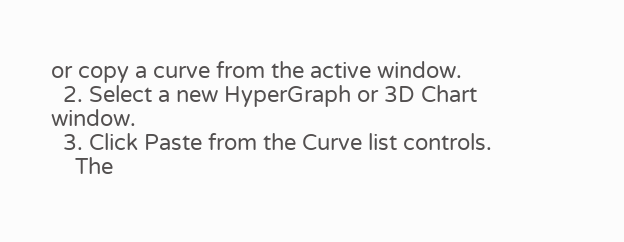or copy a curve from the active window.
  2. Select a new HyperGraph or 3D Chart window.
  3. Click Paste from the Curve list controls.
    The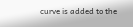curve is added to the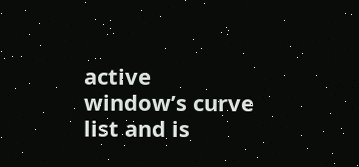active window’s curve list and is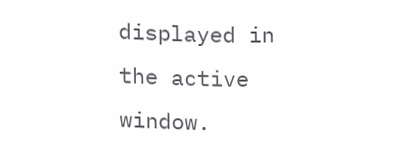displayed in the active window.